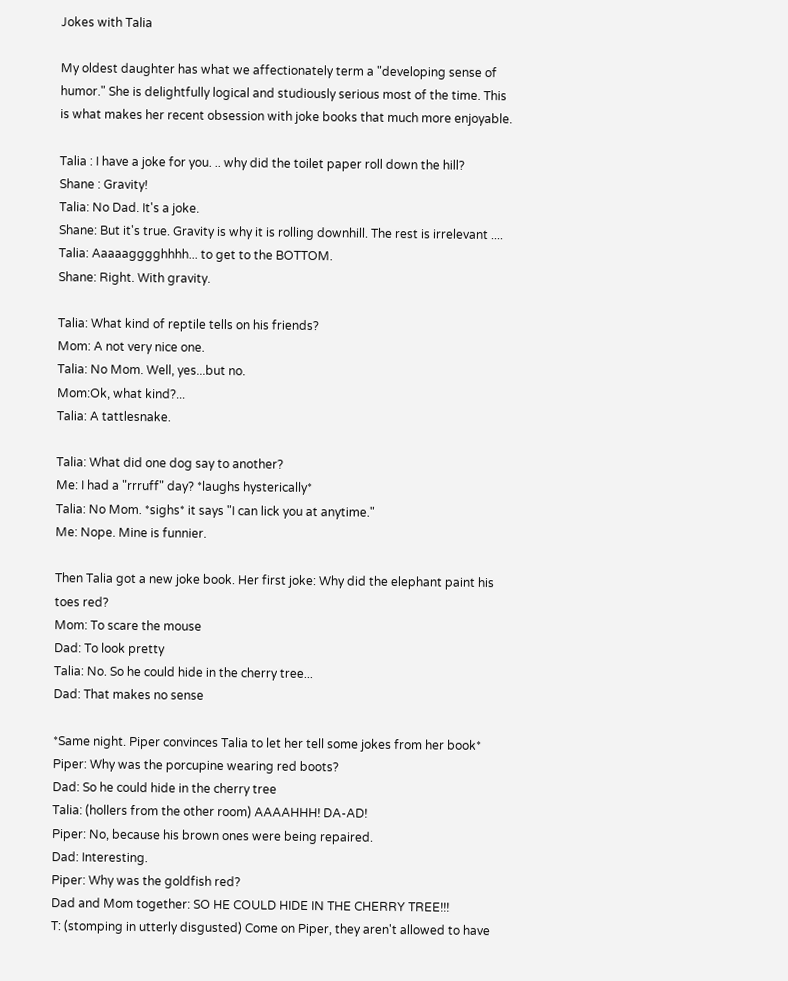Jokes with Talia

My oldest daughter has what we affectionately term a "developing sense of humor." She is delightfully logical and studiously serious most of the time. This is what makes her recent obsession with joke books that much more enjoyable.

Talia : I have a joke for you. .. why did the toilet paper roll down the hill?
Shane : Gravity!
Talia: No Dad. It's a joke.
Shane: But it's true. Gravity is why it is rolling downhill. The rest is irrelevant ....
Talia: Aaaaagggghhhh... to get to the BOTTOM.
Shane: Right. With gravity.

Talia: What kind of reptile tells on his friends?
Mom: A not very nice one.
Talia: No Mom. Well, yes...but no.
Mom:Ok, what kind?...
Talia: A tattlesnake.

Talia: What did one dog say to another?
Me: I had a "rrruff" day? *laughs hysterically*
Talia: No Mom. *sighs* it says "I can lick you at anytime."
Me: Nope. Mine is funnier.

Then Talia got a new joke book. Her first joke: Why did the elephant paint his toes red?
Mom: To scare the mouse
Dad: To look pretty
Talia: No. So he could hide in the cherry tree...
Dad: That makes no sense

*Same night. Piper convinces Talia to let her tell some jokes from her book*
Piper: Why was the porcupine wearing red boots?
Dad: So he could hide in the cherry tree
Talia: (hollers from the other room) AAAAHHH! DA-AD!
Piper: No, because his brown ones were being repaired.
Dad: Interesting.
Piper: Why was the goldfish red?
Dad and Mom together: SO HE COULD HIDE IN THE CHERRY TREE!!!
T: (stomping in utterly disgusted) Come on Piper, they aren't allowed to have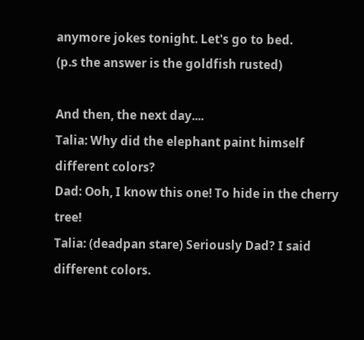anymore jokes tonight. Let's go to bed.
(p.s the answer is the goldfish rusted)

And then, the next day....
Talia: Why did the elephant paint himself different colors?
Dad: Ooh, I know this one! To hide in the cherry tree!
Talia: (deadpan stare) Seriously Dad? I said different colors.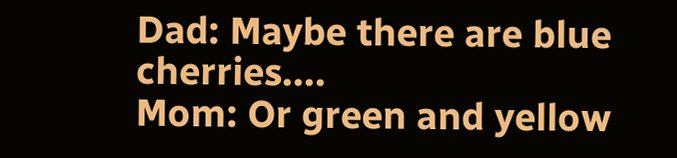Dad: Maybe there are blue cherries....
Mom: Or green and yellow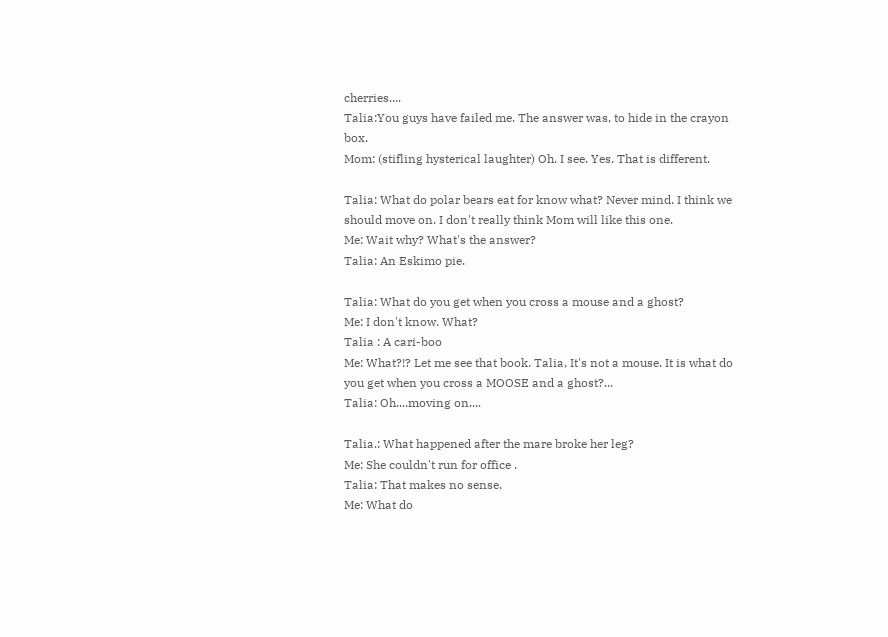cherries....
Talia:You guys have failed me. The answer was, to hide in the crayon box.
Mom: (stifling hysterical laughter) Oh. I see. Yes. That is different.

Talia: What do polar bears eat for know what? Never mind. I think we should move on. I don't really think Mom will like this one.
Me: Wait why? What's the answer?
Talia: An Eskimo pie.

Talia: What do you get when you cross a mouse and a ghost?
Me: I don't know. What?
Talia : A cari-boo
Me: What?!? Let me see that book. Talia, It's not a mouse. It is what do you get when you cross a MOOSE and a ghost?...
Talia: Oh....moving on....

Talia.: What happened after the mare broke her leg?
Me: She couldn't run for office .
Talia: That makes no sense.
Me: What do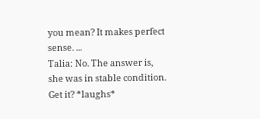you mean? It makes perfect sense. ...
Talia: No. The answer is, she was in stable condition. Get it? *laughs*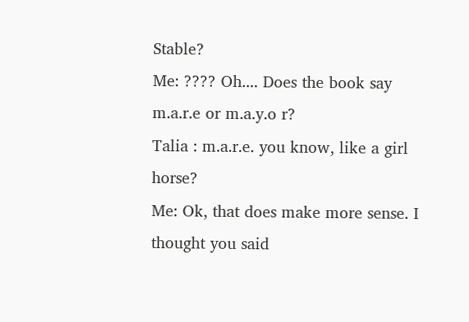Stable?
Me: ???? Oh.... Does the book say m.a.r.e or m.a.y.o r?
Talia : m.a.r.e. you know, like a girl horse?
Me: Ok, that does make more sense. I thought you said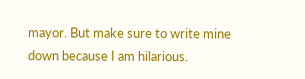mayor. But make sure to write mine down because I am hilarious.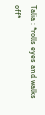Talia : *rolls eyes and walks off*